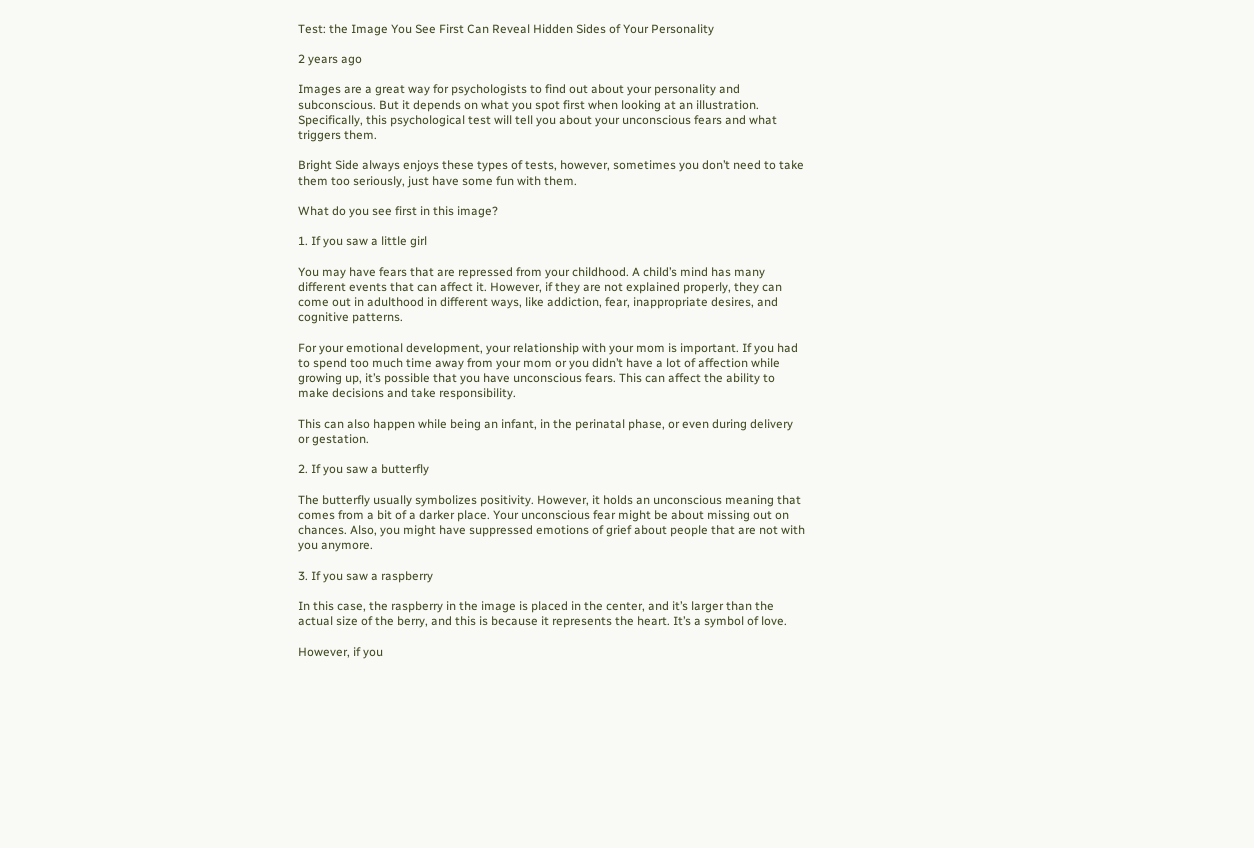Test: the Image You See First Can Reveal Hidden Sides of Your Personality

2 years ago

Images are a great way for psychologists to find out about your personality and subconscious. But it depends on what you spot first when looking at an illustration. Specifically, this psychological test will tell you about your unconscious fears and what triggers them.

Bright Side always enjoys these types of tests, however, sometimes you don’t need to take them too seriously, just have some fun with them.

What do you see first in this image?

1. If you saw a little girl

You may have fears that are repressed from your childhood. A child’s mind has many different events that can affect it. However, if they are not explained properly, they can come out in adulthood in different ways, like addiction, fear, inappropriate desires, and cognitive patterns.

For your emotional development, your relationship with your mom is important. If you had to spend too much time away from your mom or you didn’t have a lot of affection while growing up, it’s possible that you have unconscious fears. This can affect the ability to make decisions and take responsibility.

This can also happen while being an infant, in the perinatal phase, or even during delivery or gestation.

2. If you saw a butterfly

The butterfly usually symbolizes positivity. However, it holds an unconscious meaning that comes from a bit of a darker place. Your unconscious fear might be about missing out on chances. Also, you might have suppressed emotions of grief about people that are not with you anymore.

3. If you saw a raspberry

In this case, the raspberry in the image is placed in the center, and it’s larger than the actual size of the berry, and this is because it represents the heart. It’s a symbol of love.

However, if you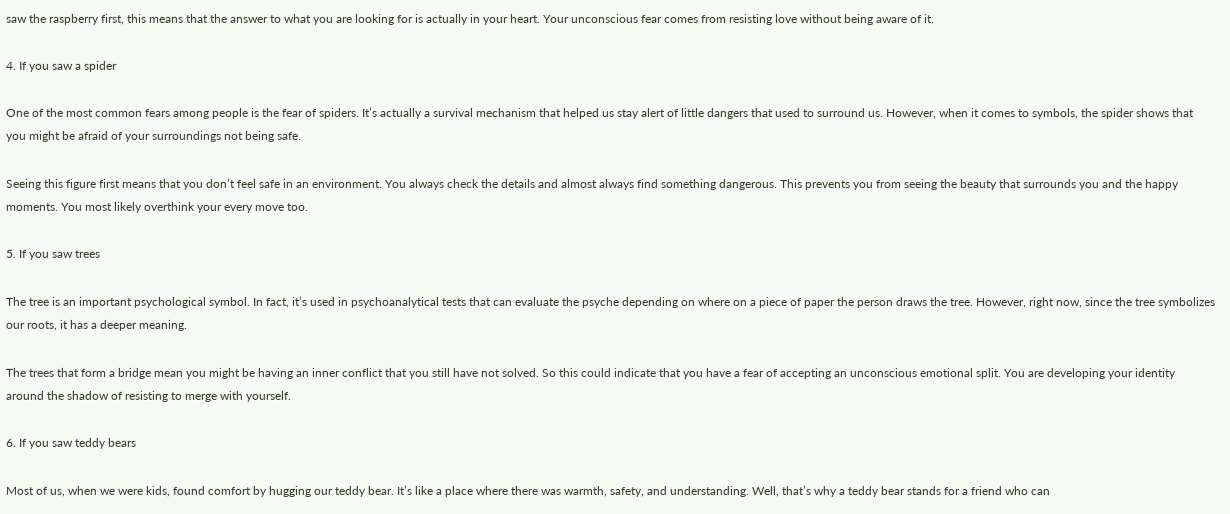saw the raspberry first, this means that the answer to what you are looking for is actually in your heart. Your unconscious fear comes from resisting love without being aware of it.

4. If you saw a spider

One of the most common fears among people is the fear of spiders. It’s actually a survival mechanism that helped us stay alert of little dangers that used to surround us. However, when it comes to symbols, the spider shows that you might be afraid of your surroundings not being safe.

Seeing this figure first means that you don’t feel safe in an environment. You always check the details and almost always find something dangerous. This prevents you from seeing the beauty that surrounds you and the happy moments. You most likely overthink your every move too.

5. If you saw trees

The tree is an important psychological symbol. In fact, it’s used in psychoanalytical tests that can evaluate the psyche depending on where on a piece of paper the person draws the tree. However, right now, since the tree symbolizes our roots, it has a deeper meaning.

The trees that form a bridge mean you might be having an inner conflict that you still have not solved. So this could indicate that you have a fear of accepting an unconscious emotional split. You are developing your identity around the shadow of resisting to merge with yourself.

6. If you saw teddy bears

Most of us, when we were kids, found comfort by hugging our teddy bear. It’s like a place where there was warmth, safety, and understanding. Well, that’s why a teddy bear stands for a friend who can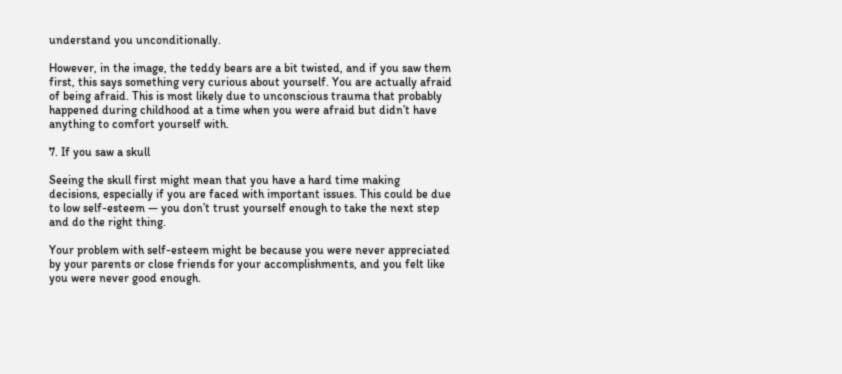understand you unconditionally.

However, in the image, the teddy bears are a bit twisted, and if you saw them first, this says something very curious about yourself. You are actually afraid of being afraid. This is most likely due to unconscious trauma that probably happened during childhood at a time when you were afraid but didn’t have anything to comfort yourself with.

7. If you saw a skull

Seeing the skull first might mean that you have a hard time making decisions, especially if you are faced with important issues. This could be due to low self-esteem — you don’t trust yourself enough to take the next step and do the right thing.

Your problem with self-esteem might be because you were never appreciated by your parents or close friends for your accomplishments, and you felt like you were never good enough.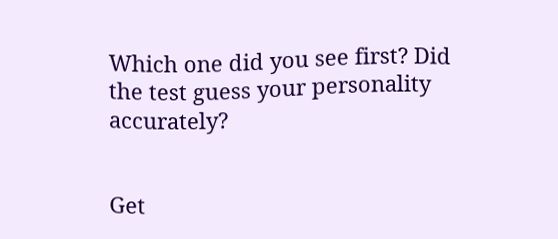Which one did you see first? Did the test guess your personality accurately?


Get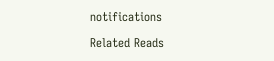notifications

Related Reads